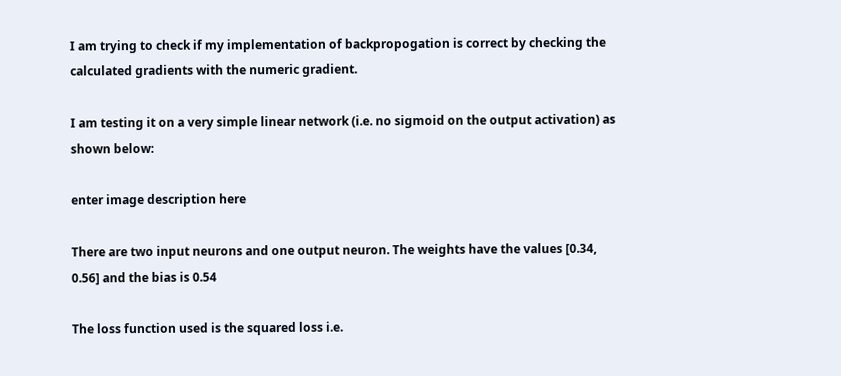I am trying to check if my implementation of backpropogation is correct by checking the calculated gradients with the numeric gradient.

I am testing it on a very simple linear network (i.e. no sigmoid on the output activation) as shown below:

enter image description here

There are two input neurons and one output neuron. The weights have the values [0.34, 0.56] and the bias is 0.54

The loss function used is the squared loss i.e.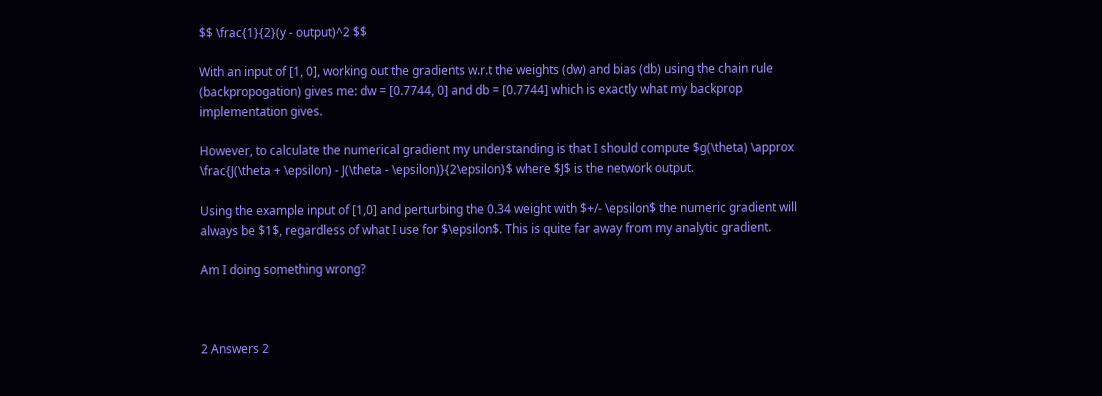$$ \frac{1}{2}(y - output)^2 $$

With an input of [1, 0], working out the gradients w.r.t the weights (dw) and bias (db) using the chain rule (backpropogation) gives me: dw = [0.7744, 0] and db = [0.7744] which is exactly what my backprop implementation gives.

However, to calculate the numerical gradient my understanding is that I should compute $g(\theta) \approx \frac{J(\theta + \epsilon) - J(\theta - \epsilon)}{2\epsilon}$ where $J$ is the network output.

Using the example input of [1,0] and perturbing the 0.34 weight with $+/- \epsilon$ the numeric gradient will always be $1$, regardless of what I use for $\epsilon$. This is quite far away from my analytic gradient.

Am I doing something wrong?



2 Answers 2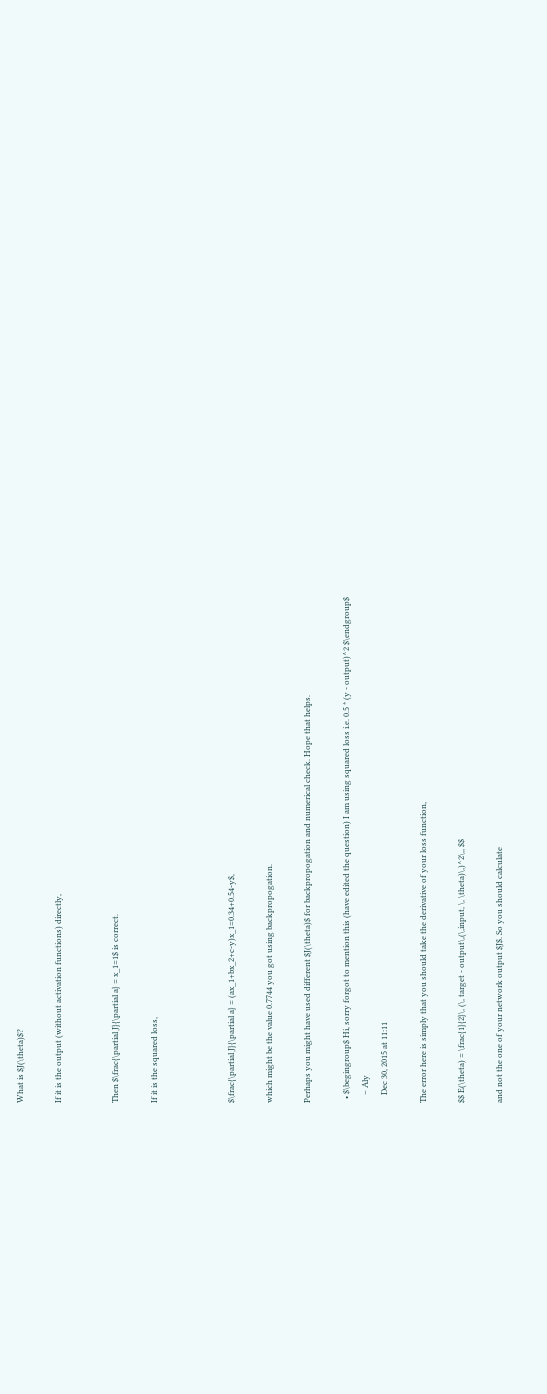What is $J(\theta)$?

If it is the output (without activation functions) directly,


Then $\frac{\partial J}{\partial a} = x_1=1$ is correct.

If it is the squared loss,



$\frac{\partial J}{\partial a} = (ax_1+bx_2+c-y)x_1=0.34+0.54-y$,

which might be the value 0.7744 you got using backpropogation.

Perhaps you might have used different $J(\theta)$ for backpropogation and numerical check. Hope that helps.

  • $\begingroup$ Hi, sorry forgot to mention this (have edited the question) I am using squared loss i.e. 0.5 * (y - output)^2 $\endgroup$
    – Aly
    Dec 30, 2015 at 11:11

The error here is simply that you should take the derivative of your loss function,

$$ E(\theta) = \frac{1}{2}\, (\, target - output\,(\,input, \, \theta)\,)^2\,, $$

and not the one of your network output $J$. So you should calculate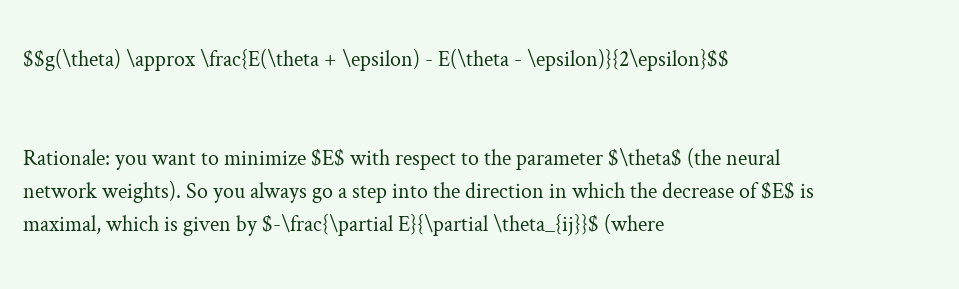$$g(\theta) \approx \frac{E(\theta + \epsilon) - E(\theta - \epsilon)}{2\epsilon}$$


Rationale: you want to minimize $E$ with respect to the parameter $\theta$ (the neural network weights). So you always go a step into the direction in which the decrease of $E$ is maximal, which is given by $-\frac{\partial E}{\partial \theta_{ij}}$ (where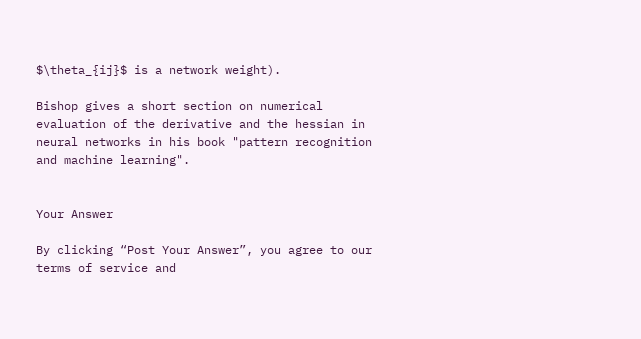$\theta_{ij}$ is a network weight).

Bishop gives a short section on numerical evaluation of the derivative and the hessian in neural networks in his book "pattern recognition and machine learning".


Your Answer

By clicking “Post Your Answer”, you agree to our terms of service and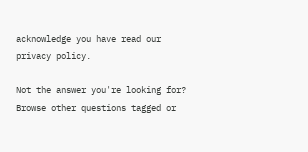acknowledge you have read our privacy policy.

Not the answer you're looking for? Browse other questions tagged or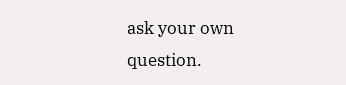ask your own question.